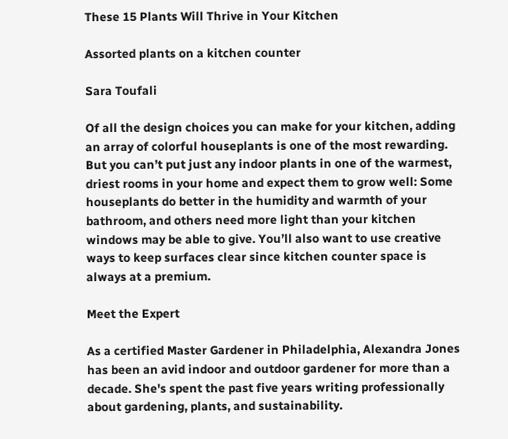These 15 Plants Will Thrive in Your Kitchen

Assorted plants on a kitchen counter

Sara Toufali

Of all the design choices you can make for your kitchen, adding an array of colorful houseplants is one of the most rewarding. But you can’t put just any indoor plants in one of the warmest, driest rooms in your home and expect them to grow well: Some houseplants do better in the humidity and warmth of your bathroom, and others need more light than your kitchen windows may be able to give. You’ll also want to use creative ways to keep surfaces clear since kitchen counter space is always at a premium.

Meet the Expert

As a certified Master Gardener in Philadelphia, Alexandra Jones has been an avid indoor and outdoor gardener for more than a decade. She's spent the past five years writing professionally about gardening, plants, and sustainability.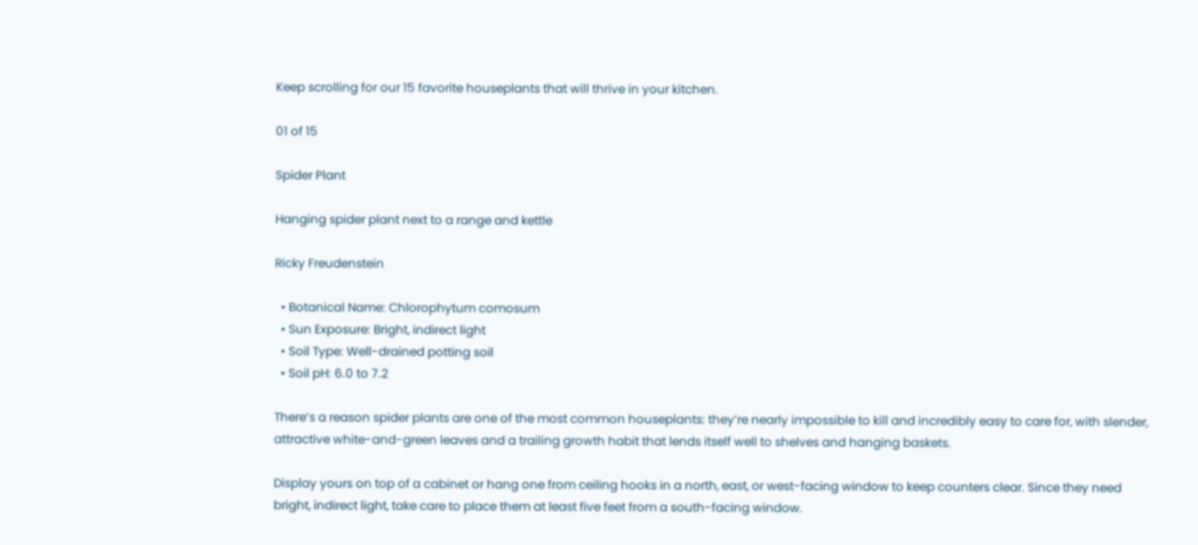Keep scrolling for our 15 favorite houseplants that will thrive in your kitchen.

01 of 15

Spider Plant

Hanging spider plant next to a range and kettle

Ricky Freudenstein

  • Botanical Name: Chlorophytum comosum
  • Sun Exposure: Bright, indirect light
  • Soil Type: Well-drained potting soil
  • Soil pH: 6.0 to 7.2

There’s a reason spider plants are one of the most common houseplants: they’re nearly impossible to kill and incredibly easy to care for, with slender, attractive white-and-green leaves and a trailing growth habit that lends itself well to shelves and hanging baskets.

Display yours on top of a cabinet or hang one from ceiling hooks in a north, east, or west-facing window to keep counters clear. Since they need bright, indirect light, take care to place them at least five feet from a south-facing window.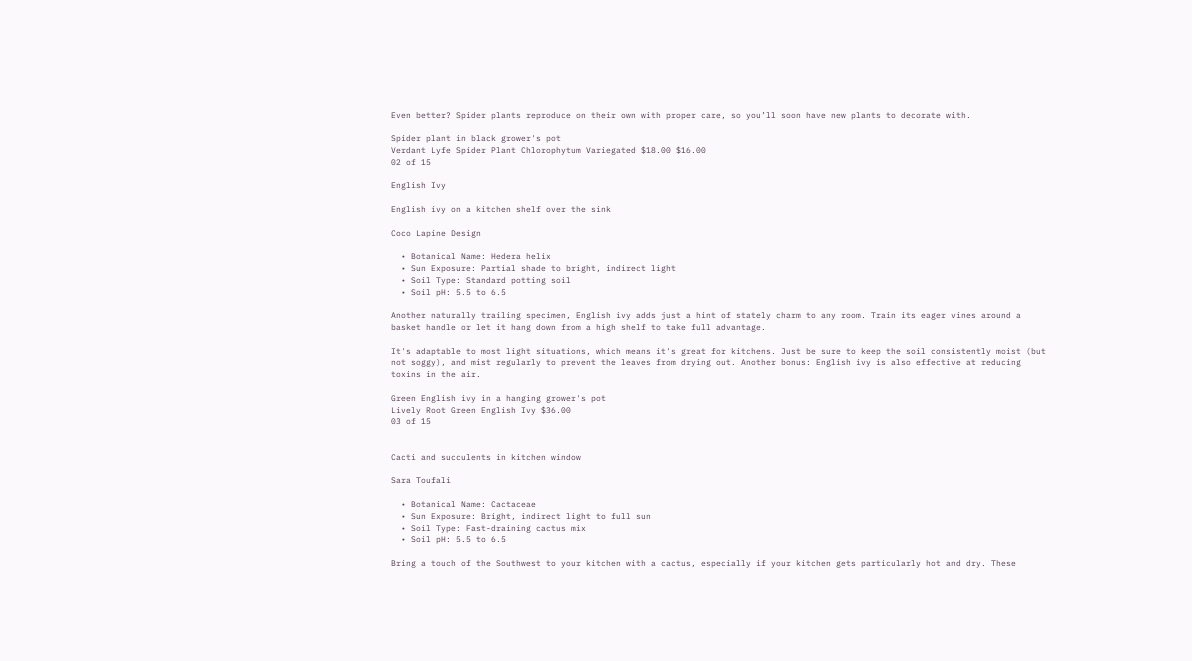Even better? Spider plants reproduce on their own with proper care, so you’ll soon have new plants to decorate with.

Spider plant in black grower's pot
Verdant Lyfe Spider Plant Chlorophytum Variegated $18.00 $16.00
02 of 15

English Ivy

English ivy on a kitchen shelf over the sink

Coco Lapine Design

  • Botanical Name: Hedera helix
  • Sun Exposure: Partial shade to bright, indirect light
  • Soil Type: Standard potting soil
  • Soil pH: 5.5 to 6.5

Another naturally trailing specimen, English ivy adds just a hint of stately charm to any room. Train its eager vines around a basket handle or let it hang down from a high shelf to take full advantage.

It's adaptable to most light situations, which means it's great for kitchens. Just be sure to keep the soil consistently moist (but not soggy), and mist regularly to prevent the leaves from drying out. Another bonus: English ivy is also effective at reducing toxins in the air.

Green English ivy in a hanging grower's pot
Lively Root Green English Ivy $36.00
03 of 15


Cacti and succulents in kitchen window

Sara Toufali

  • Botanical Name: Cactaceae
  • Sun Exposure: Bright, indirect light to full sun
  • Soil Type: Fast-draining cactus mix
  • Soil pH: 5.5 to 6.5

Bring a touch of the Southwest to your kitchen with a cactus, especially if your kitchen gets particularly hot and dry. These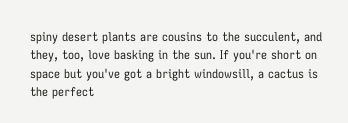spiny desert plants are cousins to the succulent, and they, too, love basking in the sun. If you're short on space but you've got a bright windowsill, a cactus is the perfect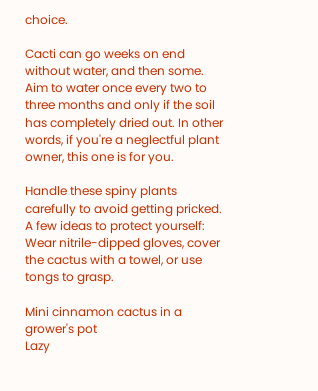choice.

Cacti can go weeks on end without water, and then some. Aim to water once every two to three months and only if the soil has completely dried out. In other words, if you're a neglectful plant owner, this one is for you.

Handle these spiny plants carefully to avoid getting pricked. A few ideas to protect yourself: Wear nitrile-dipped gloves, cover the cactus with a towel, or use tongs to grasp.

Mini cinnamon cactus in a grower's pot
Lazy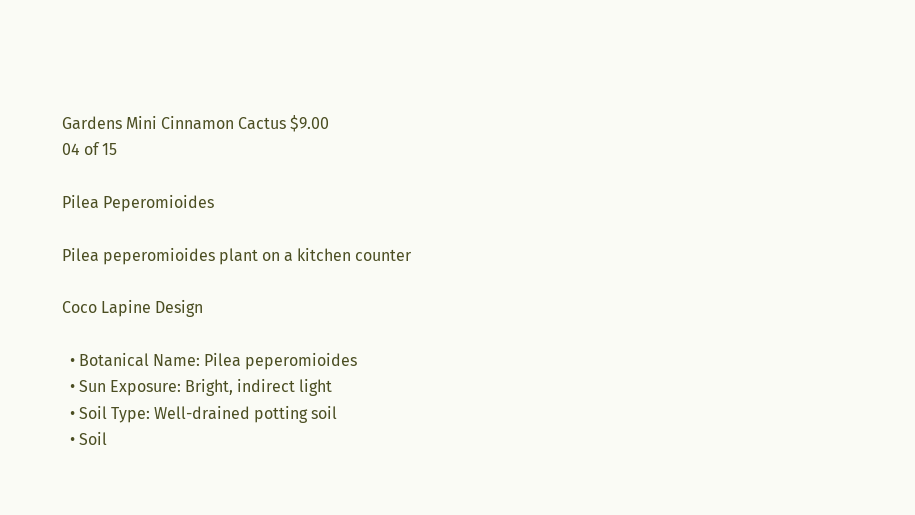Gardens Mini Cinnamon Cactus $9.00
04 of 15

Pilea Peperomioides

Pilea peperomioides plant on a kitchen counter

Coco Lapine Design

  • Botanical Name: Pilea peperomioides
  • Sun Exposure: Bright, indirect light
  • Soil Type: Well-drained potting soil
  • Soil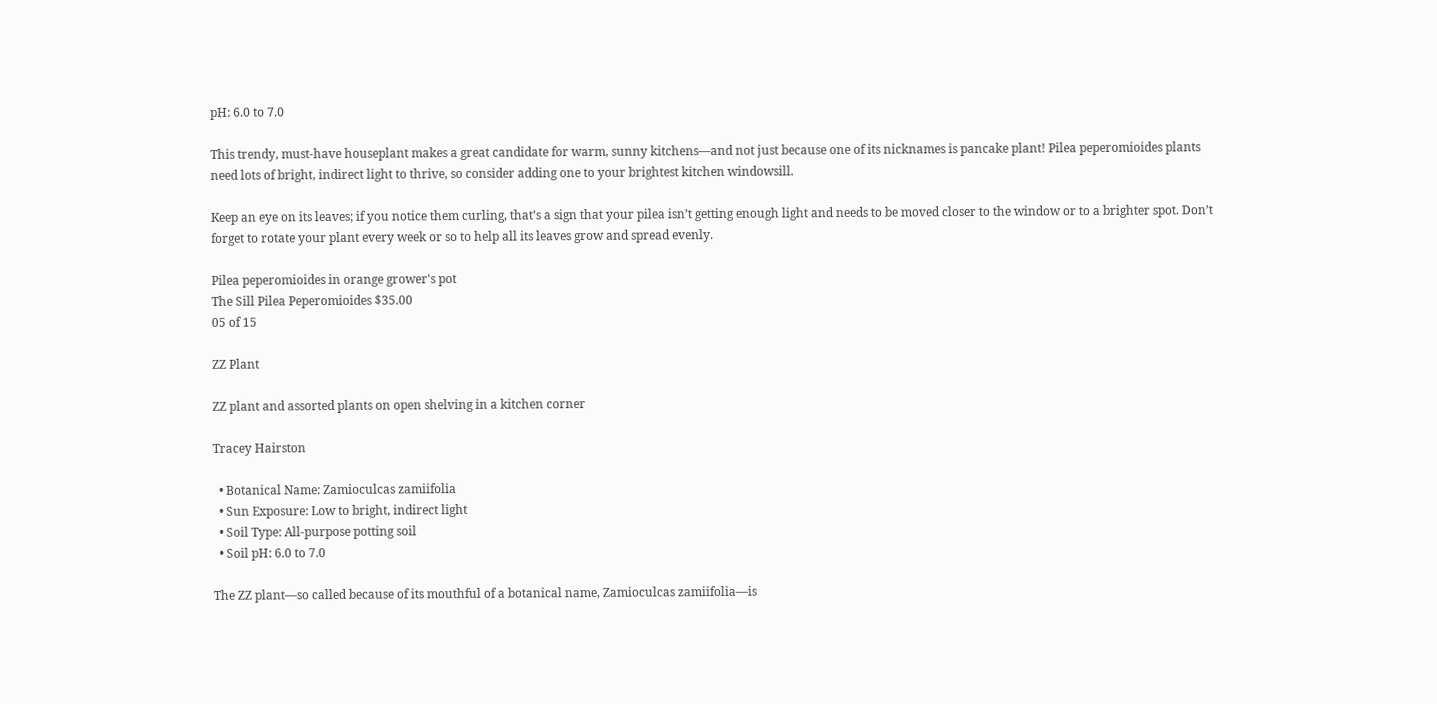pH: 6.0 to 7.0

This trendy, must-have houseplant makes a great candidate for warm, sunny kitchens—and not just because one of its nicknames is pancake plant! Pilea peperomioides plants need lots of bright, indirect light to thrive, so consider adding one to your brightest kitchen windowsill.

Keep an eye on its leaves; if you notice them curling, that’s a sign that your pilea isn’t getting enough light and needs to be moved closer to the window or to a brighter spot. Don’t forget to rotate your plant every week or so to help all its leaves grow and spread evenly.

Pilea peperomioides in orange grower's pot
The Sill Pilea Peperomioides $35.00
05 of 15

ZZ Plant

ZZ plant and assorted plants on open shelving in a kitchen corner

Tracey Hairston

  • Botanical Name: Zamioculcas zamiifolia
  • Sun Exposure: Low to bright, indirect light
  • Soil Type: All-purpose potting soil
  • Soil pH: 6.0 to 7.0

The ZZ plant—so called because of its mouthful of a botanical name, Zamioculcas zamiifolia—is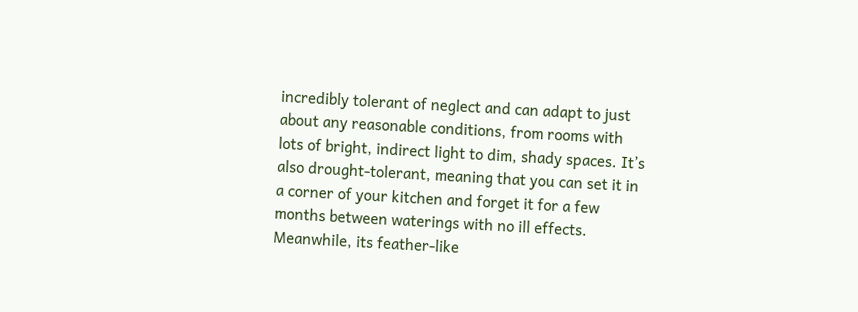incredibly tolerant of neglect and can adapt to just about any reasonable conditions, from rooms with lots of bright, indirect light to dim, shady spaces. It’s also drought-tolerant, meaning that you can set it in a corner of your kitchen and forget it for a few months between waterings with no ill effects. Meanwhile, its feather-like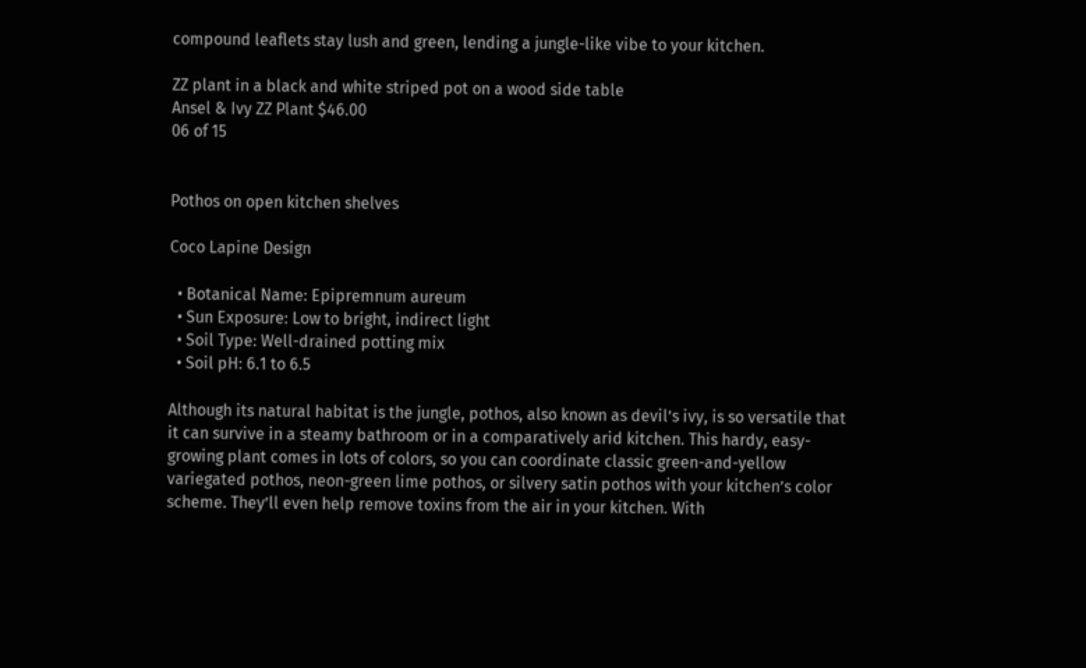compound leaflets stay lush and green, lending a jungle-like vibe to your kitchen.

ZZ plant in a black and white striped pot on a wood side table
Ansel & Ivy ZZ Plant $46.00
06 of 15


Pothos on open kitchen shelves

Coco Lapine Design

  • Botanical Name: Epipremnum aureum
  • Sun Exposure: Low to bright, indirect light
  • Soil Type: Well-drained potting mix
  • Soil pH: 6.1 to 6.5

Although its natural habitat is the jungle, pothos, also known as devil’s ivy, is so versatile that it can survive in a steamy bathroom or in a comparatively arid kitchen. This hardy, easy-growing plant comes in lots of colors, so you can coordinate classic green-and-yellow variegated pothos, neon-green lime pothos, or silvery satin pothos with your kitchen’s color scheme. They’ll even help remove toxins from the air in your kitchen. With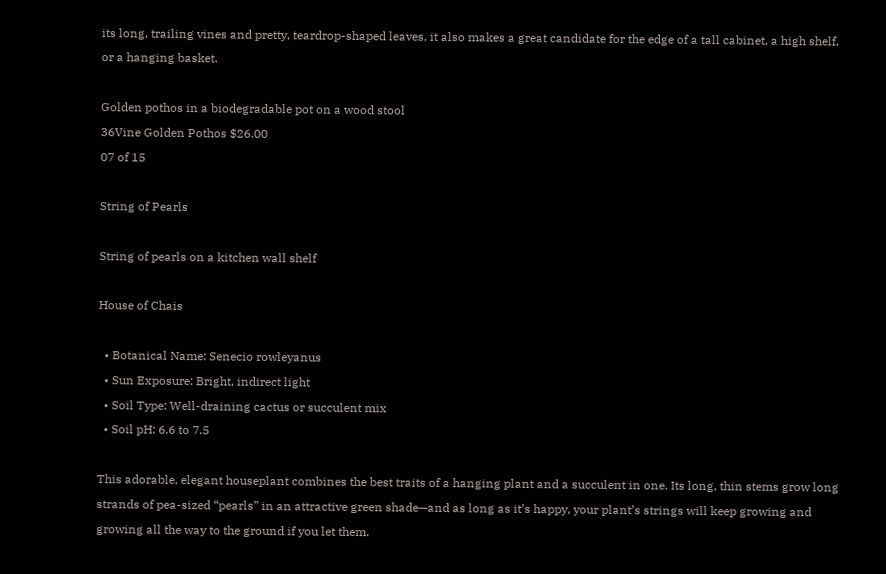its long, trailing vines and pretty, teardrop-shaped leaves, it also makes a great candidate for the edge of a tall cabinet, a high shelf, or a hanging basket.

Golden pothos in a biodegradable pot on a wood stool
36Vine Golden Pothos $26.00
07 of 15

String of Pearls

String of pearls on a kitchen wall shelf

House of Chais

  • Botanical Name: Senecio rowleyanus
  • Sun Exposure: Bright, indirect light
  • Soil Type: Well-draining cactus or succulent mix
  • Soil pH: 6.6 to 7.5

This adorable, elegant houseplant combines the best traits of a hanging plant and a succulent in one. Its long, thin stems grow long strands of pea-sized “pearls” in an attractive green shade—and as long as it’s happy, your plant’s strings will keep growing and growing all the way to the ground if you let them.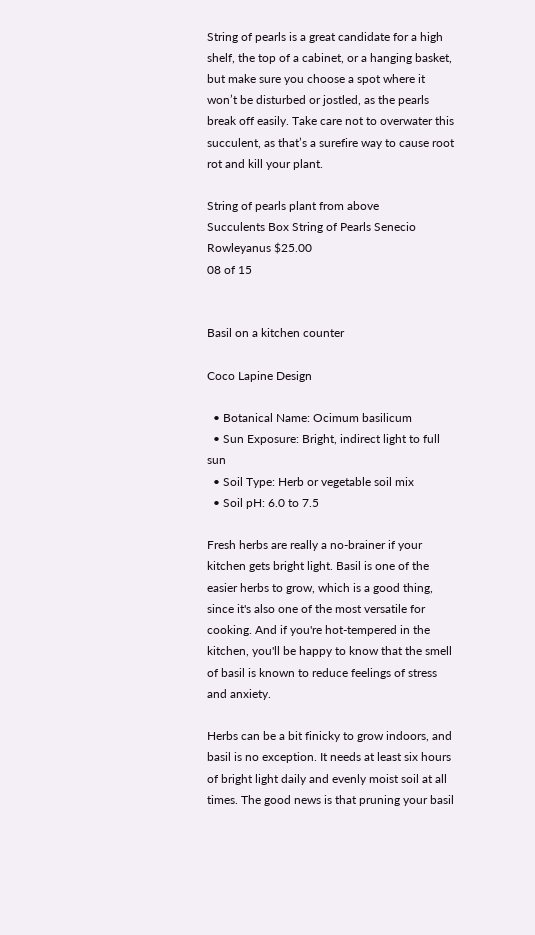String of pearls is a great candidate for a high shelf, the top of a cabinet, or a hanging basket, but make sure you choose a spot where it won’t be disturbed or jostled, as the pearls break off easily. Take care not to overwater this succulent, as that’s a surefire way to cause root rot and kill your plant.

String of pearls plant from above
Succulents Box String of Pearls Senecio Rowleyanus $25.00
08 of 15


Basil on a kitchen counter

Coco Lapine Design

  • Botanical Name: Ocimum basilicum
  • Sun Exposure: Bright, indirect light to full sun
  • Soil Type: Herb or vegetable soil mix
  • Soil pH: 6.0 to 7.5

Fresh herbs are really a no-brainer if your kitchen gets bright light. Basil is one of the easier herbs to grow, which is a good thing, since it's also one of the most versatile for cooking. And if you're hot-tempered in the kitchen, you'll be happy to know that the smell of basil is known to reduce feelings of stress and anxiety.

Herbs can be a bit finicky to grow indoors, and basil is no exception. It needs at least six hours of bright light daily and evenly moist soil at all times. The good news is that pruning your basil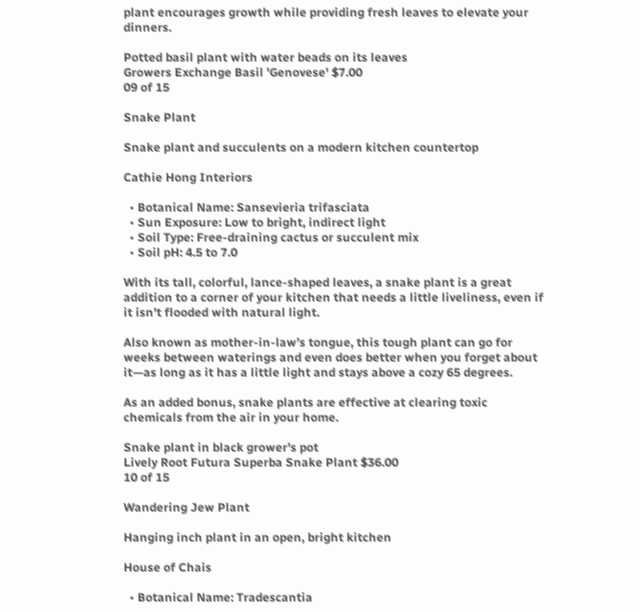plant encourages growth while providing fresh leaves to elevate your dinners.

Potted basil plant with water beads on its leaves
Growers Exchange Basil 'Genovese' $7.00
09 of 15

Snake Plant

Snake plant and succulents on a modern kitchen countertop

Cathie Hong Interiors

  • Botanical Name: Sansevieria trifasciata
  • Sun Exposure: Low to bright, indirect light
  • Soil Type: Free-draining cactus or succulent mix
  • Soil pH: 4.5 to 7.0

With its tall, colorful, lance-shaped leaves, a snake plant is a great addition to a corner of your kitchen that needs a little liveliness, even if it isn't flooded with natural light.

Also known as mother-in-law’s tongue, this tough plant can go for weeks between waterings and even does better when you forget about it—as long as it has a little light and stays above a cozy 65 degrees.

As an added bonus, snake plants are effective at clearing toxic chemicals from the air in your home.

Snake plant in black grower's pot
Lively Root Futura Superba Snake Plant $36.00
10 of 15

Wandering Jew Plant

Hanging inch plant in an open, bright kitchen

House of Chais

  • Botanical Name: Tradescantia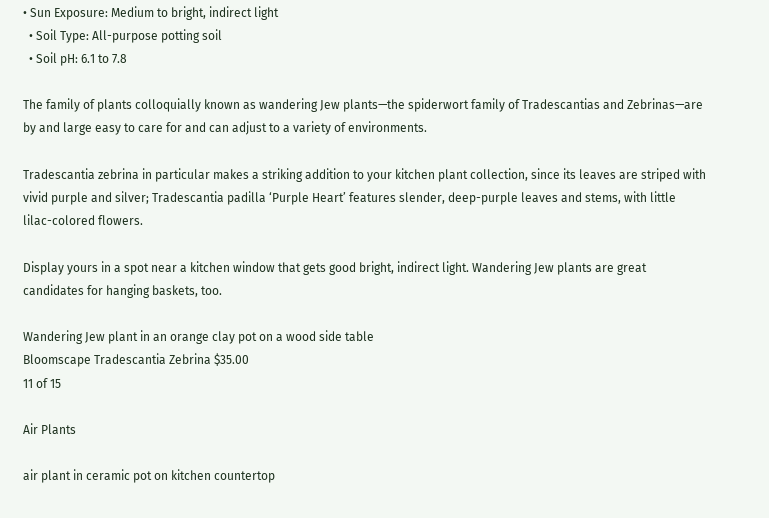• Sun Exposure: Medium to bright, indirect light
  • Soil Type: All-purpose potting soil
  • Soil pH: 6.1 to 7.8

The family of plants colloquially known as wandering Jew plants—the spiderwort family of Tradescantias and Zebrinas—are by and large easy to care for and can adjust to a variety of environments.

Tradescantia zebrina in particular makes a striking addition to your kitchen plant collection, since its leaves are striped with vivid purple and silver; Tradescantia padilla ‘Purple Heart’ features slender, deep-purple leaves and stems, with little lilac-colored flowers.

Display yours in a spot near a kitchen window that gets good bright, indirect light. Wandering Jew plants are great candidates for hanging baskets, too.

Wandering Jew plant in an orange clay pot on a wood side table
Bloomscape Tradescantia Zebrina $35.00
11 of 15

Air Plants

air plant in ceramic pot on kitchen countertop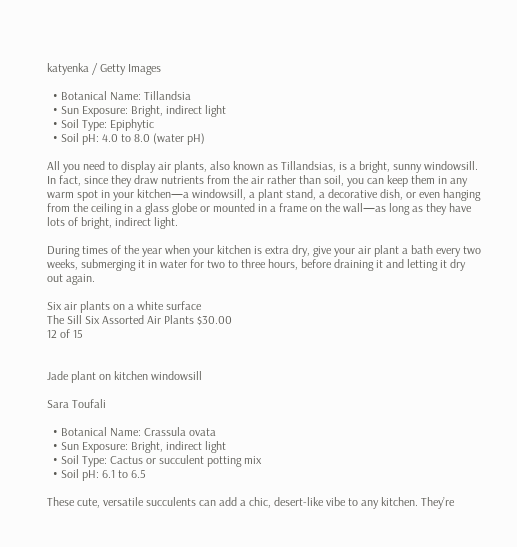katyenka / Getty Images

  • Botanical Name: Tillandsia
  • Sun Exposure: Bright, indirect light
  • Soil Type: Epiphytic
  • Soil pH: 4.0 to 8.0 (water pH)

All you need to display air plants, also known as Tillandsias, is a bright, sunny windowsill. In fact, since they draw nutrients from the air rather than soil, you can keep them in any warm spot in your kitchen—a windowsill, a plant stand, a decorative dish, or even hanging from the ceiling in a glass globe or mounted in a frame on the wall—as long as they have lots of bright, indirect light.

During times of the year when your kitchen is extra dry, give your air plant a bath every two weeks, submerging it in water for two to three hours, before draining it and letting it dry out again.

Six air plants on a white surface
The Sill Six Assorted Air Plants $30.00
12 of 15


Jade plant on kitchen windowsill

Sara Toufali

  • Botanical Name: Crassula ovata
  • Sun Exposure: Bright, indirect light
  • Soil Type: Cactus or succulent potting mix
  • Soil pH: 6.1 to 6.5

These cute, versatile succulents can add a chic, desert-like vibe to any kitchen. They’re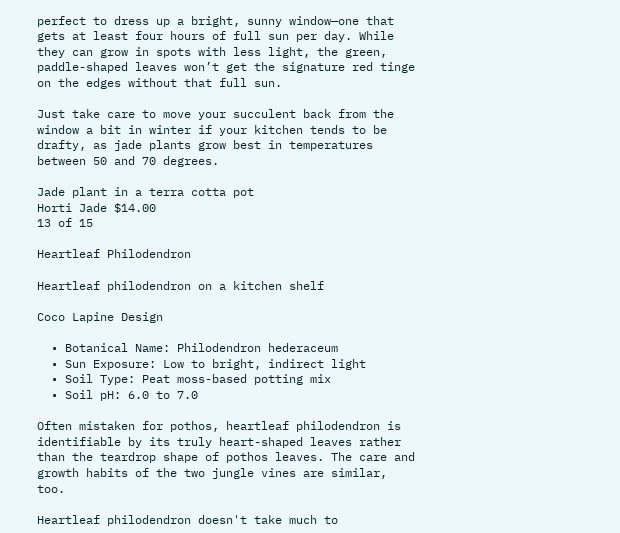perfect to dress up a bright, sunny window—one that gets at least four hours of full sun per day. While they can grow in spots with less light, the green, paddle-shaped leaves won’t get the signature red tinge on the edges without that full sun.

Just take care to move your succulent back from the window a bit in winter if your kitchen tends to be drafty, as jade plants grow best in temperatures between 50 and 70 degrees.

Jade plant in a terra cotta pot
Horti Jade $14.00
13 of 15

Heartleaf Philodendron

Heartleaf philodendron on a kitchen shelf

Coco Lapine Design

  • Botanical Name: Philodendron hederaceum
  • Sun Exposure: Low to bright, indirect light
  • Soil Type: Peat moss-based potting mix
  • Soil pH: 6.0 to 7.0

Often mistaken for pothos, heartleaf philodendron is identifiable by its truly heart-shaped leaves rather than the teardrop shape of pothos leaves. The care and growth habits of the two jungle vines are similar, too.

Heartleaf philodendron doesn't take much to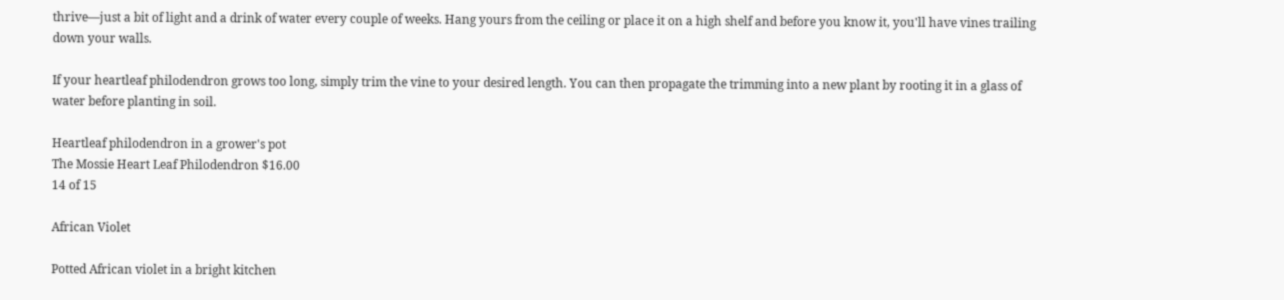thrive—just a bit of light and a drink of water every couple of weeks. Hang yours from the ceiling or place it on a high shelf and before you know it, you'll have vines trailing down your walls.

If your heartleaf philodendron grows too long, simply trim the vine to your desired length. You can then propagate the trimming into a new plant by rooting it in a glass of water before planting in soil.

Heartleaf philodendron in a grower's pot
The Mossie Heart Leaf Philodendron $16.00
14 of 15

African Violet

Potted African violet in a bright kitchen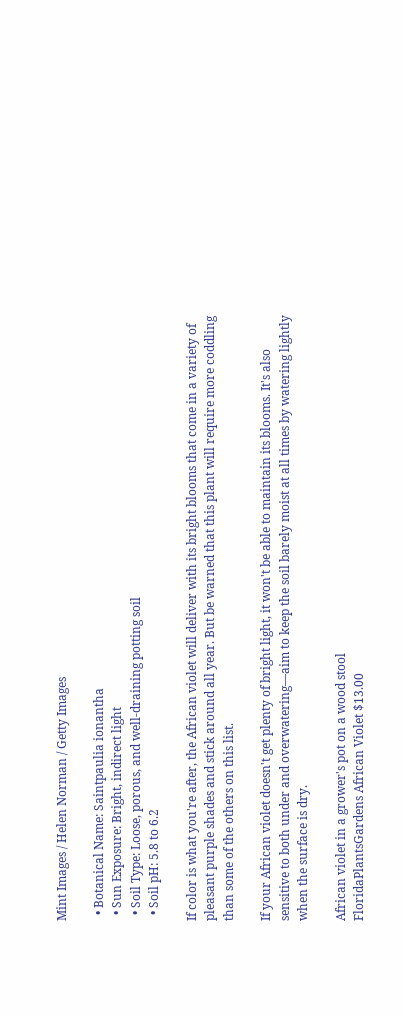Mint Images / Helen Norman / Getty Images

  • Botanical Name: Saintpaulia ionantha
  • Sun Exposure: Bright, indirect light
  • Soil Type: Loose, porous, and well-draining potting soil
  • Soil pH: 5.8 to 6.2

If color is what you're after, the African violet will deliver with its bright blooms that come in a variety of pleasant purple shades and stick around all year. But be warned that this plant will require more coddling than some of the others on this list.

If your African violet doesn't get plenty of bright light, it won't be able to maintain its blooms. It's also sensitive to both under and overwatering—aim to keep the soil barely moist at all times by watering lightly when the surface is dry.

African violet in a grower's pot on a wood stool
FloridaPlantsGardens African Violet $13.00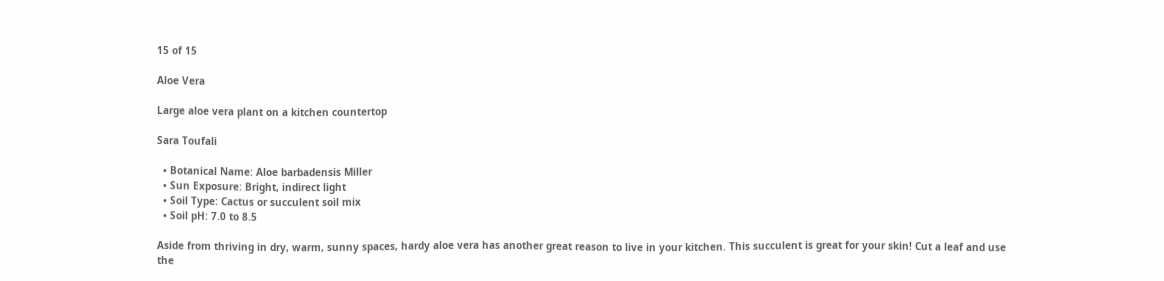15 of 15

Aloe Vera

Large aloe vera plant on a kitchen countertop

Sara Toufali

  • Botanical Name: Aloe barbadensis Miller
  • Sun Exposure: Bright, indirect light
  • Soil Type: Cactus or succulent soil mix
  • Soil pH: 7.0 to 8.5

Aside from thriving in dry, warm, sunny spaces, hardy aloe vera has another great reason to live in your kitchen. This succulent is great for your skin! Cut a leaf and use the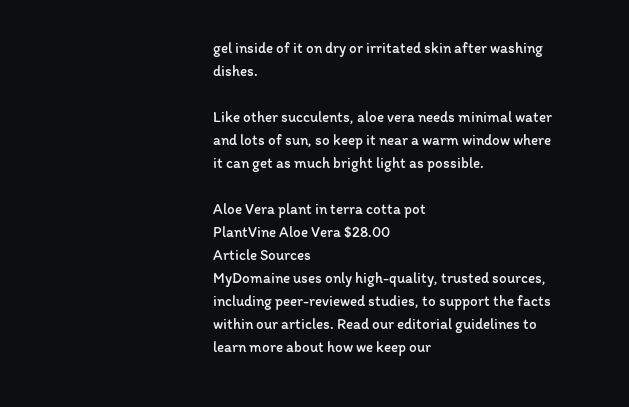gel inside of it on dry or irritated skin after washing dishes.

Like other succulents, aloe vera needs minimal water and lots of sun, so keep it near a warm window where it can get as much bright light as possible.

Aloe Vera plant in terra cotta pot
PlantVine Aloe Vera $28.00
Article Sources
MyDomaine uses only high-quality, trusted sources, including peer-reviewed studies, to support the facts within our articles. Read our editorial guidelines to learn more about how we keep our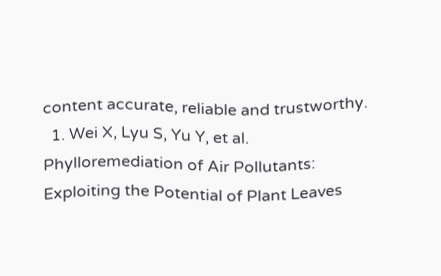content accurate, reliable and trustworthy.
  1. Wei X, Lyu S, Yu Y, et al. Phylloremediation of Air Pollutants: Exploiting the Potential of Plant Leaves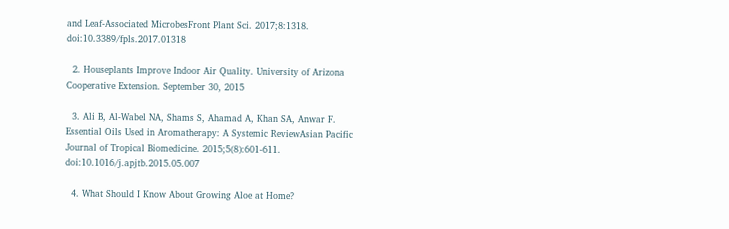and Leaf-Associated MicrobesFront Plant Sci. 2017;8:1318. doi:10.3389/fpls.2017.01318

  2. Houseplants Improve Indoor Air Quality. University of Arizona Cooperative Extension. September 30, 2015

  3. Ali B, Al-Wabel NA, Shams S, Ahamad A, Khan SA, Anwar F. Essential Oils Used in Aromatherapy: A Systemic ReviewAsian Pacific Journal of Tropical Biomedicine. 2015;5(8):601-611. doi:10.1016/j.apjtb.2015.05.007

  4. What Should I Know About Growing Aloe at Home?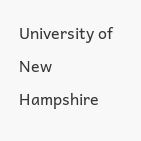University of New Hampshire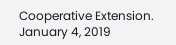Cooperative Extension. January 4, 2019